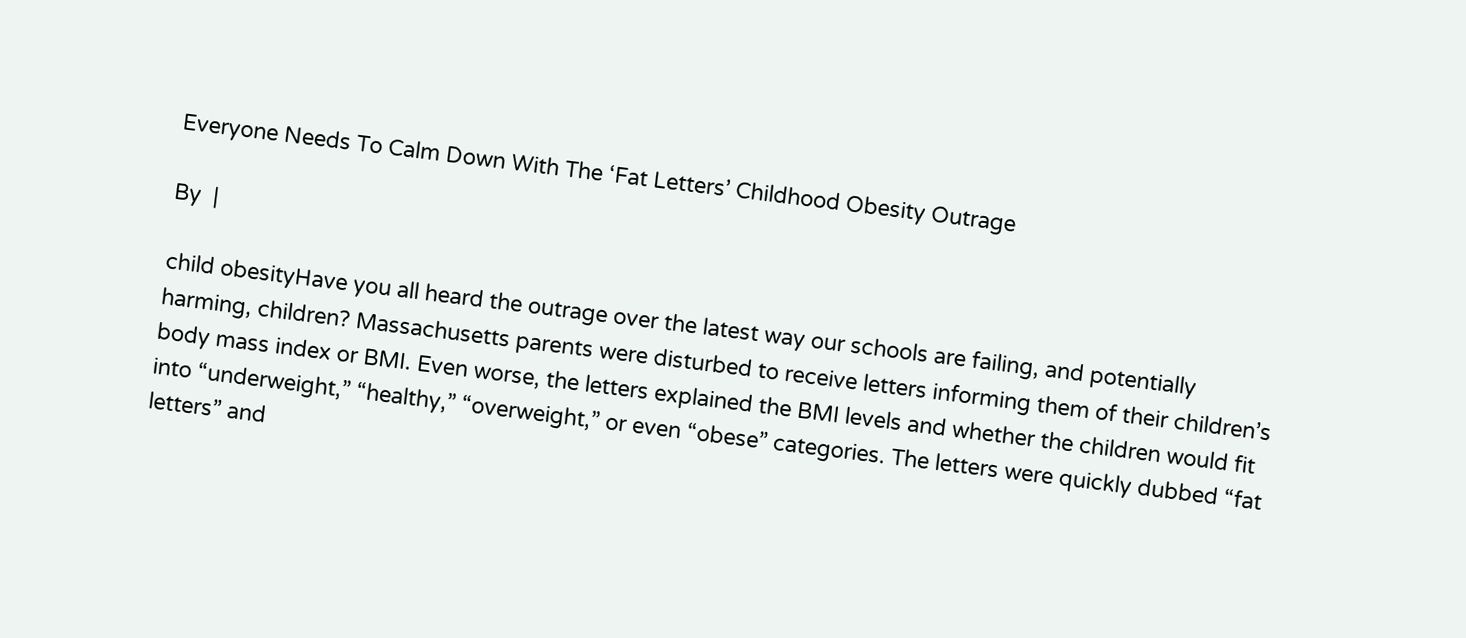Everyone Needs To Calm Down With The ‘Fat Letters’ Childhood Obesity Outrage

By  |

child obesityHave you all heard the outrage over the latest way our schools are failing, and potentially harming, children? Massachusetts parents were disturbed to receive letters informing them of their children’s body mass index or BMI. Even worse, the letters explained the BMI levels and whether the children would fit into “underweight,” “healthy,” “overweight,” or even “obese” categories. The letters were quickly dubbed “fat letters” and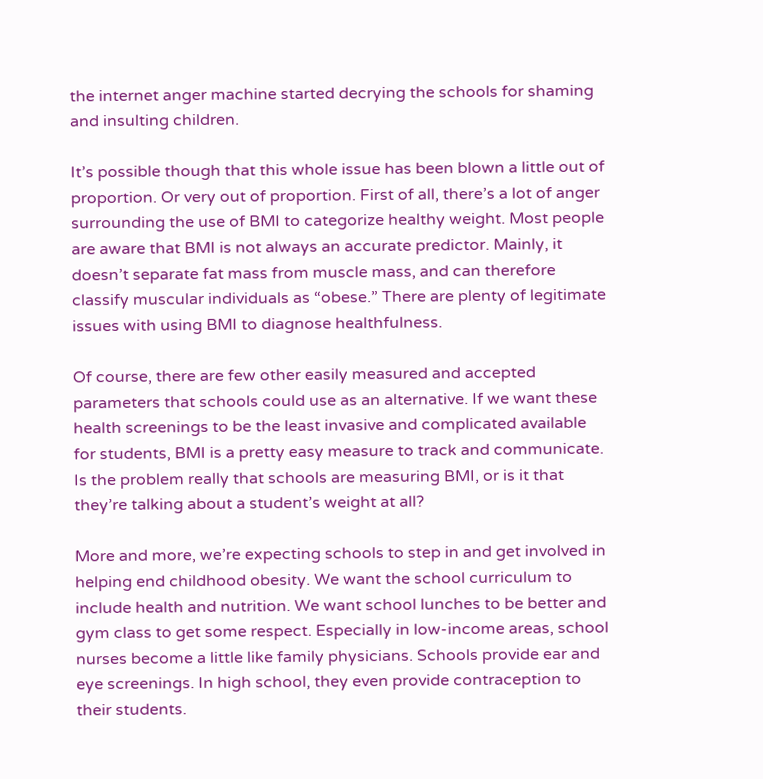the internet anger machine started decrying the schools for shaming and insulting children.

It’s possible though that this whole issue has been blown a little out of proportion. Or very out of proportion. First of all, there’s a lot of anger surrounding the use of BMI to categorize healthy weight. Most people are aware that BMI is not always an accurate predictor. Mainly, it doesn’t separate fat mass from muscle mass, and can therefore classify muscular individuals as “obese.” There are plenty of legitimate issues with using BMI to diagnose healthfulness.

Of course, there are few other easily measured and accepted parameters that schools could use as an alternative. If we want these health screenings to be the least invasive and complicated available for students, BMI is a pretty easy measure to track and communicate. Is the problem really that schools are measuring BMI, or is it that they’re talking about a student’s weight at all?

More and more, we’re expecting schools to step in and get involved in helping end childhood obesity. We want the school curriculum to include health and nutrition. We want school lunches to be better and gym class to get some respect. Especially in low-income areas, school nurses become a little like family physicians. Schools provide ear and eye screenings. In high school, they even provide contraception to their students.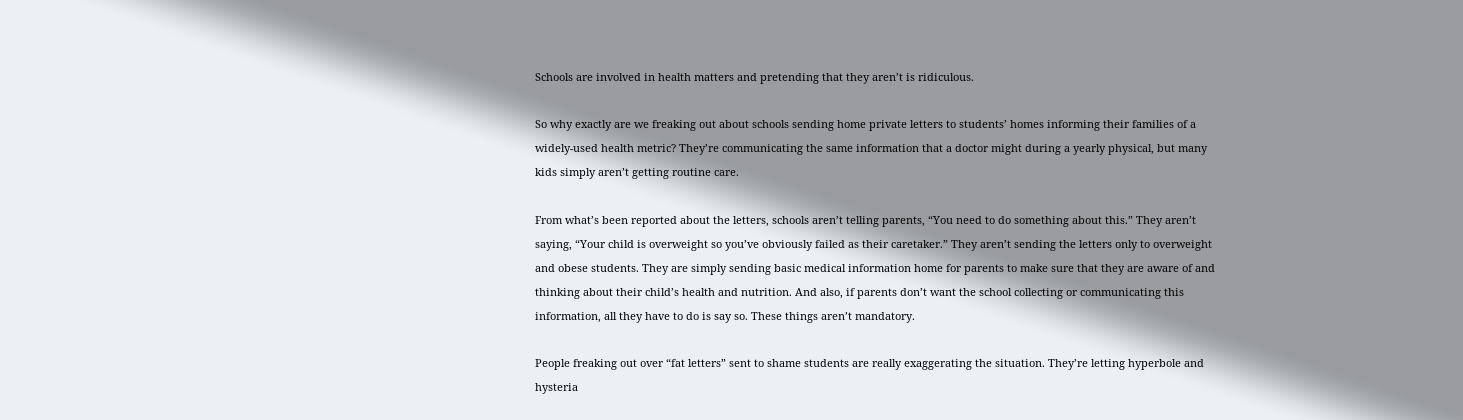Schools are involved in health matters and pretending that they aren’t is ridiculous.

So why exactly are we freaking out about schools sending home private letters to students’ homes informing their families of a widely-used health metric? They’re communicating the same information that a doctor might during a yearly physical, but many kids simply aren’t getting routine care.

From what’s been reported about the letters, schools aren’t telling parents, “You need to do something about this.” They aren’t saying, “Your child is overweight so you’ve obviously failed as their caretaker.” They aren’t sending the letters only to overweight and obese students. They are simply sending basic medical information home for parents to make sure that they are aware of and thinking about their child’s health and nutrition. And also, if parents don’t want the school collecting or communicating this information, all they have to do is say so. These things aren’t mandatory.

People freaking out over “fat letters” sent to shame students are really exaggerating the situation. They’re letting hyperbole and hysteria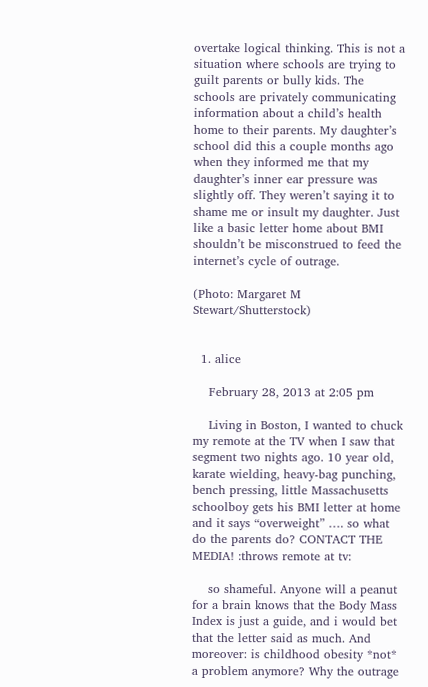overtake logical thinking. This is not a situation where schools are trying to guilt parents or bully kids. The schools are privately communicating information about a child’s health home to their parents. My daughter’s school did this a couple months ago when they informed me that my daughter’s inner ear pressure was slightly off. They weren’t saying it to shame me or insult my daughter. Just like a basic letter home about BMI shouldn’t be misconstrued to feed the internet’s cycle of outrage.

(Photo: Margaret M Stewart/Shutterstock)


  1. alice

    February 28, 2013 at 2:05 pm

    Living in Boston, I wanted to chuck my remote at the TV when I saw that segment two nights ago. 10 year old, karate wielding, heavy-bag punching, bench pressing, little Massachusetts schoolboy gets his BMI letter at home and it says “overweight” …. so what do the parents do? CONTACT THE MEDIA! :throws remote at tv:

    so shameful. Anyone will a peanut for a brain knows that the Body Mass Index is just a guide, and i would bet that the letter said as much. And moreover: is childhood obesity *not* a problem anymore? Why the outrage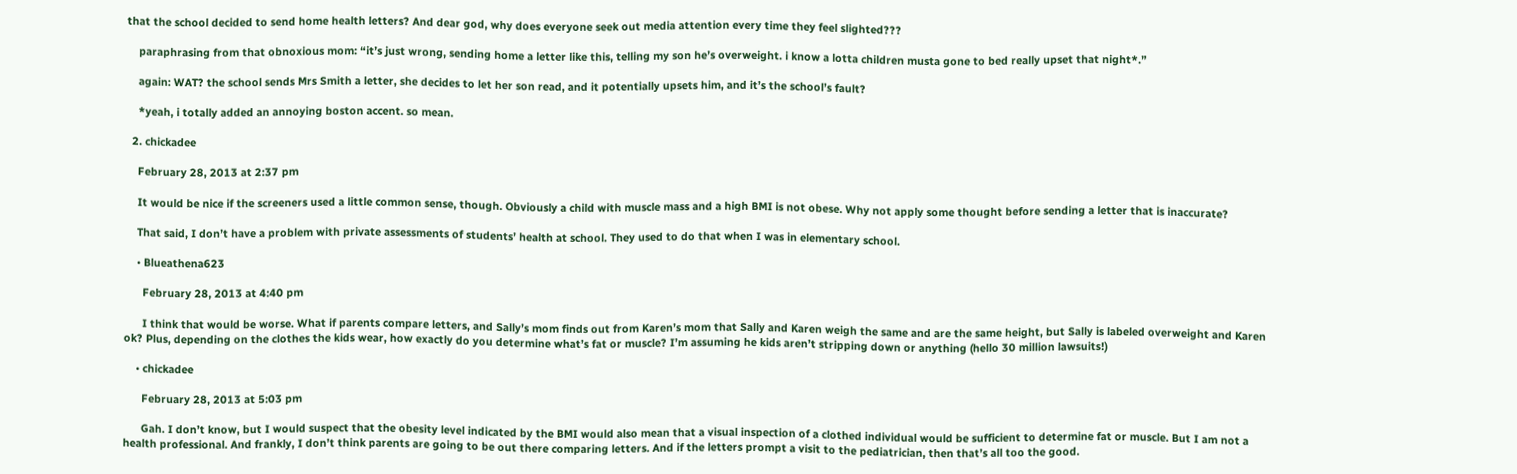that the school decided to send home health letters? And dear god, why does everyone seek out media attention every time they feel slighted???

    paraphrasing from that obnoxious mom: “it’s just wrong, sending home a letter like this, telling my son he’s overweight. i know a lotta children musta gone to bed really upset that night*.”

    again: WAT? the school sends Mrs Smith a letter, she decides to let her son read, and it potentially upsets him, and it’s the school’s fault?

    *yeah, i totally added an annoying boston accent. so mean.

  2. chickadee

    February 28, 2013 at 2:37 pm

    It would be nice if the screeners used a little common sense, though. Obviously a child with muscle mass and a high BMI is not obese. Why not apply some thought before sending a letter that is inaccurate?

    That said, I don’t have a problem with private assessments of students’ health at school. They used to do that when I was in elementary school.

    • Blueathena623

      February 28, 2013 at 4:40 pm

      I think that would be worse. What if parents compare letters, and Sally’s mom finds out from Karen’s mom that Sally and Karen weigh the same and are the same height, but Sally is labeled overweight and Karen ok? Plus, depending on the clothes the kids wear, how exactly do you determine what’s fat or muscle? I’m assuming he kids aren’t stripping down or anything (hello 30 million lawsuits!)

    • chickadee

      February 28, 2013 at 5:03 pm

      Gah. I don’t know, but I would suspect that the obesity level indicated by the BMI would also mean that a visual inspection of a clothed individual would be sufficient to determine fat or muscle. But I am not a health professional. And frankly, I don’t think parents are going to be out there comparing letters. And if the letters prompt a visit to the pediatrician, then that’s all too the good.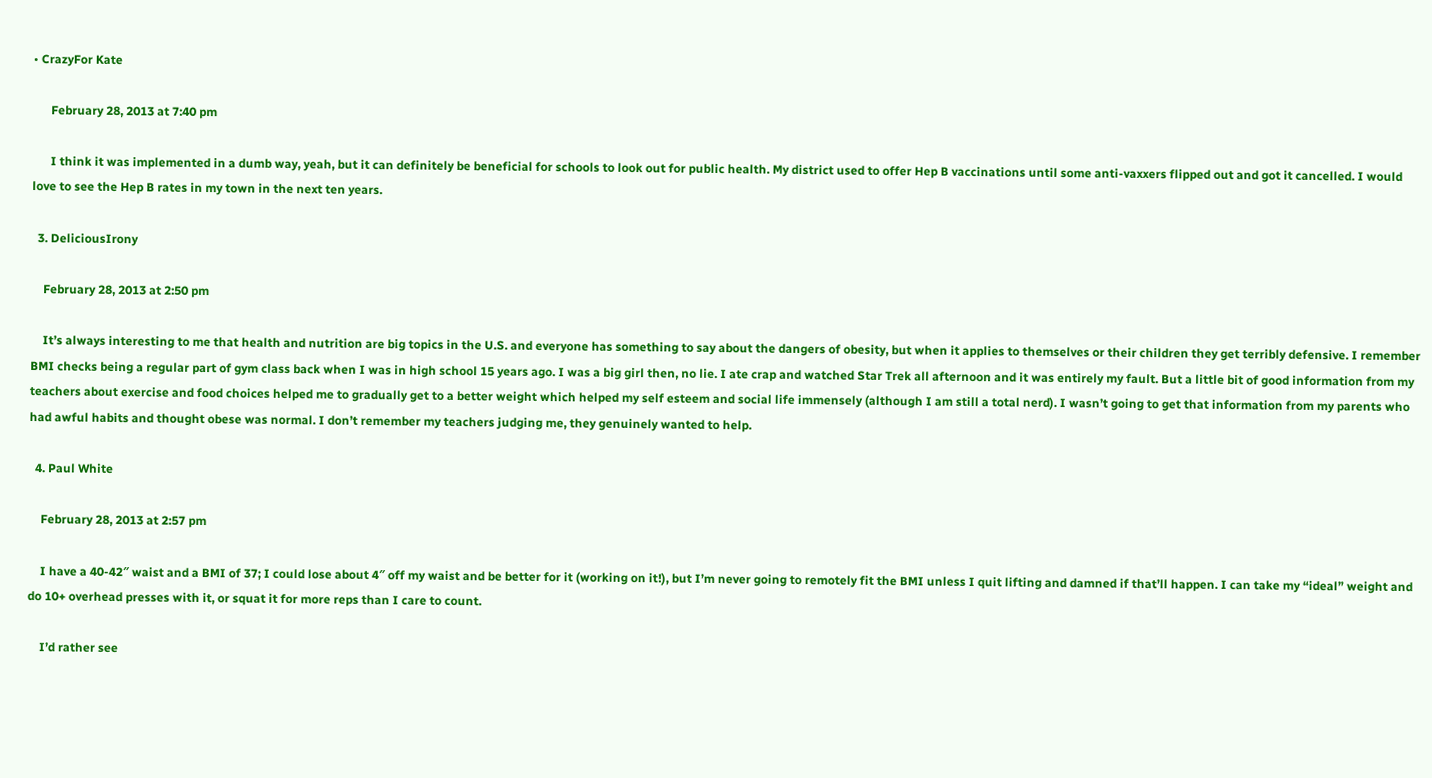• CrazyFor Kate

      February 28, 2013 at 7:40 pm

      I think it was implemented in a dumb way, yeah, but it can definitely be beneficial for schools to look out for public health. My district used to offer Hep B vaccinations until some anti-vaxxers flipped out and got it cancelled. I would love to see the Hep B rates in my town in the next ten years.

  3. DeliciousIrony

    February 28, 2013 at 2:50 pm

    It’s always interesting to me that health and nutrition are big topics in the U.S. and everyone has something to say about the dangers of obesity, but when it applies to themselves or their children they get terribly defensive. I remember BMI checks being a regular part of gym class back when I was in high school 15 years ago. I was a big girl then, no lie. I ate crap and watched Star Trek all afternoon and it was entirely my fault. But a little bit of good information from my teachers about exercise and food choices helped me to gradually get to a better weight which helped my self esteem and social life immensely (although I am still a total nerd). I wasn’t going to get that information from my parents who had awful habits and thought obese was normal. I don’t remember my teachers judging me, they genuinely wanted to help.

  4. Paul White

    February 28, 2013 at 2:57 pm

    I have a 40-42″ waist and a BMI of 37; I could lose about 4″ off my waist and be better for it (working on it!), but I’m never going to remotely fit the BMI unless I quit lifting and damned if that’ll happen. I can take my “ideal” weight and do 10+ overhead presses with it, or squat it for more reps than I care to count.

    I’d rather see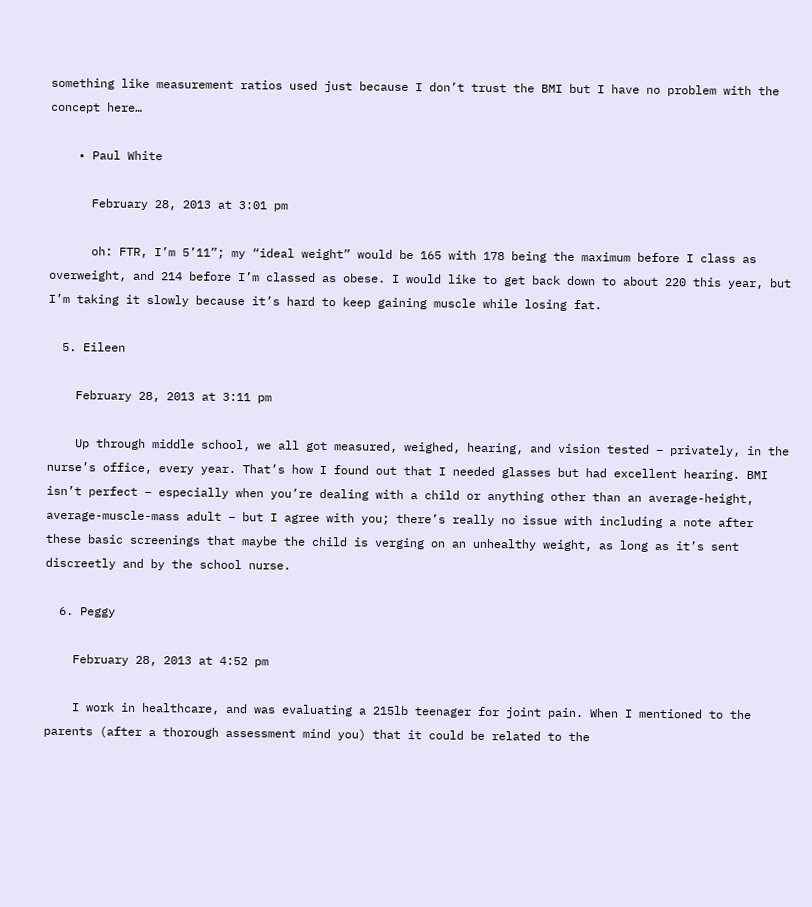something like measurement ratios used just because I don’t trust the BMI but I have no problem with the concept here…

    • Paul White

      February 28, 2013 at 3:01 pm

      oh: FTR, I’m 5’11”; my “ideal weight” would be 165 with 178 being the maximum before I class as overweight, and 214 before I’m classed as obese. I would like to get back down to about 220 this year, but I’m taking it slowly because it’s hard to keep gaining muscle while losing fat.

  5. Eileen

    February 28, 2013 at 3:11 pm

    Up through middle school, we all got measured, weighed, hearing, and vision tested – privately, in the nurse’s office, every year. That’s how I found out that I needed glasses but had excellent hearing. BMI isn’t perfect – especially when you’re dealing with a child or anything other than an average-height, average-muscle-mass adult – but I agree with you; there’s really no issue with including a note after these basic screenings that maybe the child is verging on an unhealthy weight, as long as it’s sent discreetly and by the school nurse.

  6. Peggy

    February 28, 2013 at 4:52 pm

    I work in healthcare, and was evaluating a 215lb teenager for joint pain. When I mentioned to the parents (after a thorough assessment mind you) that it could be related to the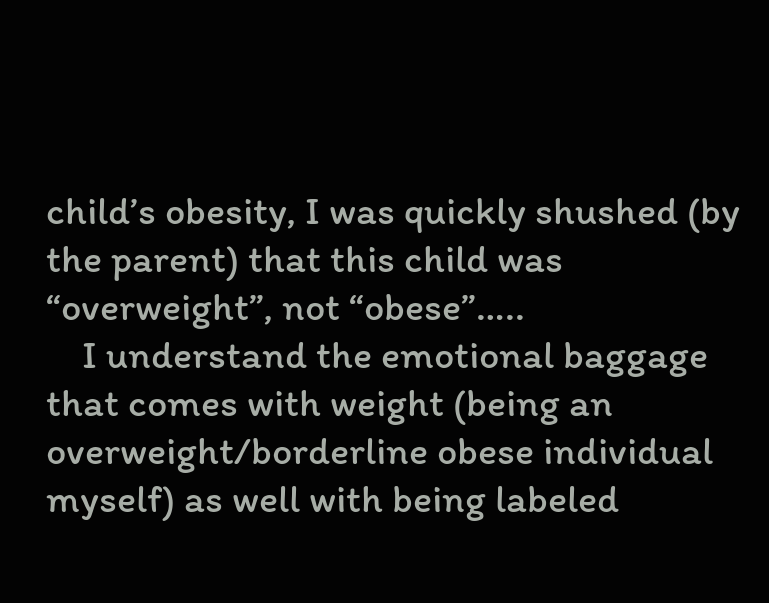child’s obesity, I was quickly shushed (by the parent) that this child was “overweight”, not “obese”…..
    I understand the emotional baggage that comes with weight (being an overweight/borderline obese individual myself) as well with being labeled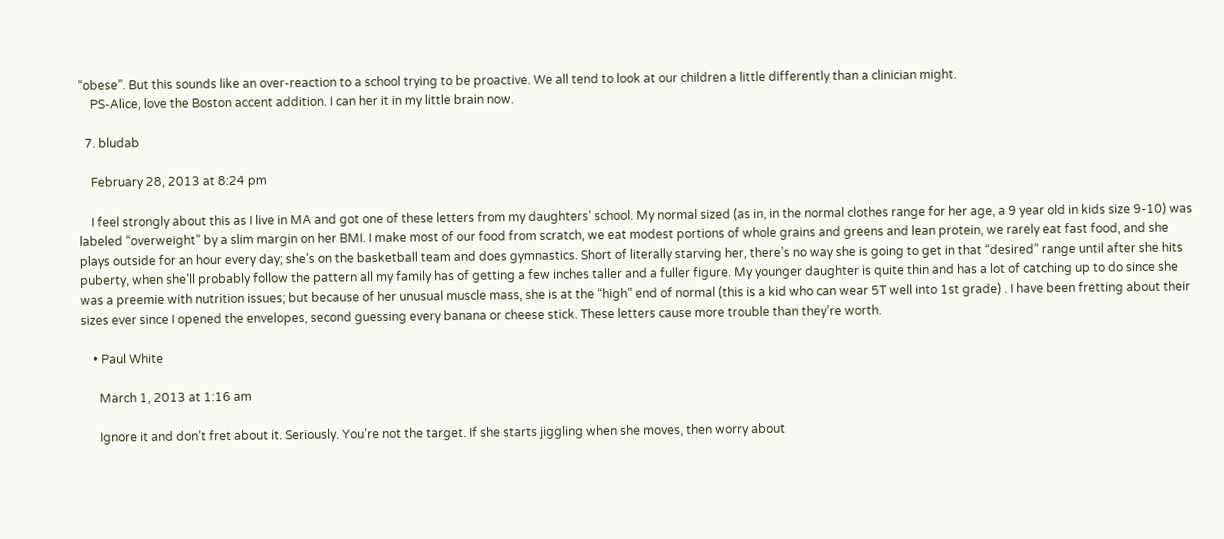“obese”. But this sounds like an over-reaction to a school trying to be proactive. We all tend to look at our children a little differently than a clinician might.
    PS-Alice, love the Boston accent addition. I can her it in my little brain now.

  7. bludab

    February 28, 2013 at 8:24 pm

    I feel strongly about this as I live in MA and got one of these letters from my daughters’ school. My normal sized (as in, in the normal clothes range for her age, a 9 year old in kids size 9-10) was labeled “overweight” by a slim margin on her BMI. I make most of our food from scratch, we eat modest portions of whole grains and greens and lean protein, we rarely eat fast food, and she plays outside for an hour every day; she’s on the basketball team and does gymnastics. Short of literally starving her, there’s no way she is going to get in that “desired” range until after she hits puberty, when she’ll probably follow the pattern all my family has of getting a few inches taller and a fuller figure. My younger daughter is quite thin and has a lot of catching up to do since she was a preemie with nutrition issues; but because of her unusual muscle mass, she is at the “high” end of normal (this is a kid who can wear 5T well into 1st grade) . I have been fretting about their sizes ever since I opened the envelopes, second guessing every banana or cheese stick. These letters cause more trouble than they’re worth.

    • Paul White

      March 1, 2013 at 1:16 am

      Ignore it and don’t fret about it. Seriously. You’re not the target. If she starts jiggling when she moves, then worry about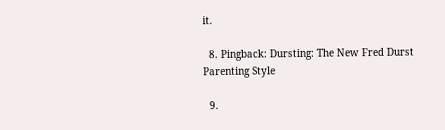it.

  8. Pingback: Dursting: The New Fred Durst Parenting Style

  9.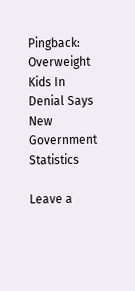Pingback: Overweight Kids In Denial Says New Government Statistics

Leave a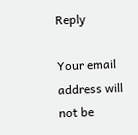Reply

Your email address will not be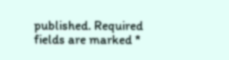published. Required fields are marked *